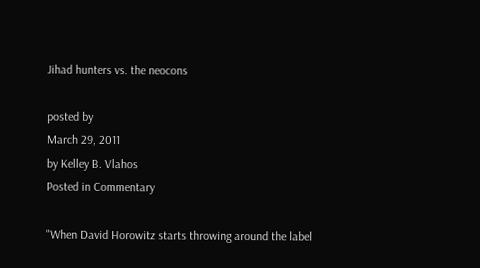Jihad hunters vs. the neocons

posted by
March 29, 2011
by Kelley B. Vlahos
Posted in Commentary

"When David Horowitz starts throwing around the label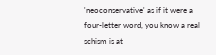'neoconservative' as if it were a four-letter word, you know a real schism is at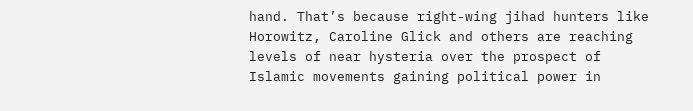hand. That’s because right-wing jihad hunters like Horowitz, Caroline Glick and others are reaching levels of near hysteria over the prospect of Islamic movements gaining political power in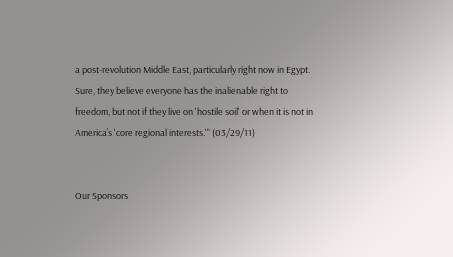a post-revolution Middle East, particularly right now in Egypt. Sure, they believe everyone has the inalienable right to freedom, but not if they live on 'hostile soil' or when it is not in America’s 'core regional interests.'" (03/29/11)


Our Sponsors